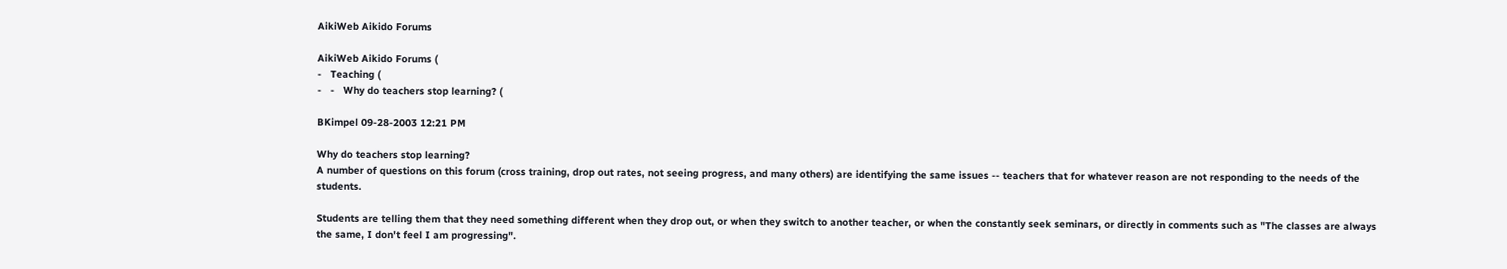AikiWeb Aikido Forums

AikiWeb Aikido Forums (
-   Teaching (
-   -   Why do teachers stop learning? (

BKimpel 09-28-2003 12:21 PM

Why do teachers stop learning?
A number of questions on this forum (cross training, drop out rates, not seeing progress, and many others) are identifying the same issues -- teachers that for whatever reason are not responding to the needs of the students.

Students are telling them that they need something different when they drop out, or when they switch to another teacher, or when the constantly seek seminars, or directly in comments such as "The classes are always the same, I don't feel I am progressing".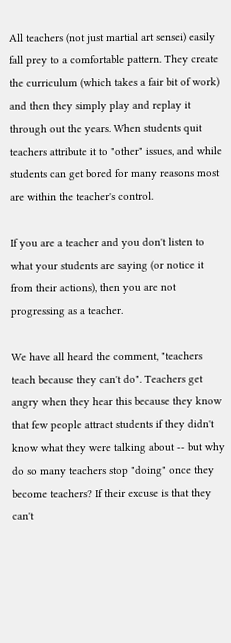All teachers (not just martial art sensei) easily fall prey to a comfortable pattern. They create the curriculum (which takes a fair bit of work) and then they simply play and replay it through out the years. When students quit teachers attribute it to "other" issues, and while students can get bored for many reasons most are within the teacher's control.

If you are a teacher and you don't listen to what your students are saying (or notice it from their actions), then you are not progressing as a teacher.

We have all heard the comment, "teachers teach because they can't do". Teachers get angry when they hear this because they know that few people attract students if they didn't know what they were talking about -- but why do so many teachers stop "doing" once they become teachers? If their excuse is that they can't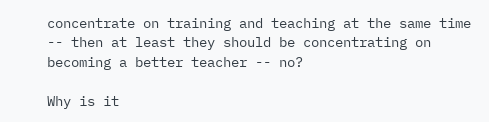concentrate on training and teaching at the same time -- then at least they should be concentrating on becoming a better teacher -- no?

Why is it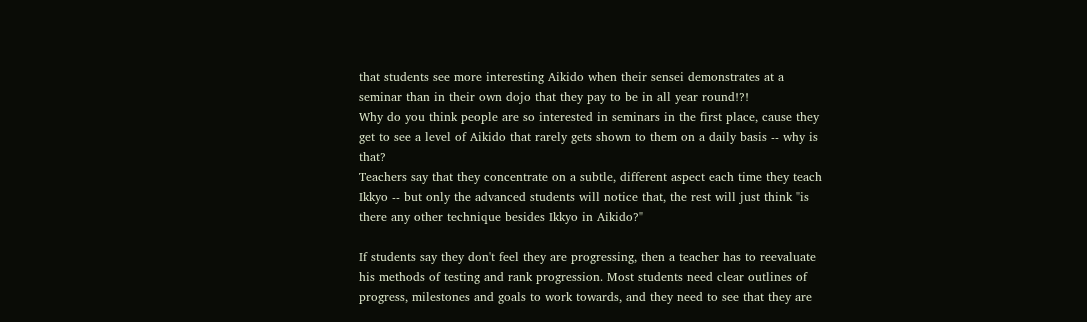that students see more interesting Aikido when their sensei demonstrates at a seminar than in their own dojo that they pay to be in all year round!?!
Why do you think people are so interested in seminars in the first place, cause they get to see a level of Aikido that rarely gets shown to them on a daily basis -- why is that?
Teachers say that they concentrate on a subtle, different aspect each time they teach Ikkyo -- but only the advanced students will notice that, the rest will just think "is there any other technique besides Ikkyo in Aikido?"

If students say they don't feel they are progressing, then a teacher has to reevaluate his methods of testing and rank progression. Most students need clear outlines of progress, milestones and goals to work towards, and they need to see that they are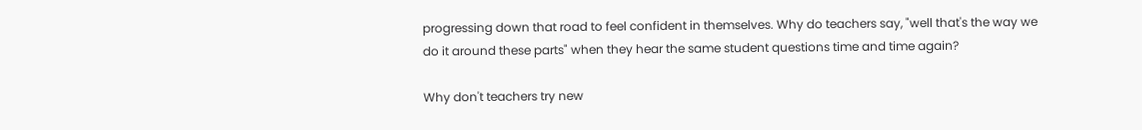progressing down that road to feel confident in themselves. Why do teachers say, "well that's the way we do it around these parts" when they hear the same student questions time and time again?

Why don't teachers try new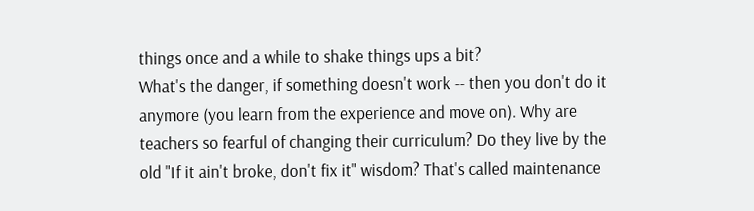things once and a while to shake things ups a bit?
What's the danger, if something doesn't work -- then you don't do it anymore (you learn from the experience and move on). Why are teachers so fearful of changing their curriculum? Do they live by the old "If it ain't broke, don't fix it" wisdom? That's called maintenance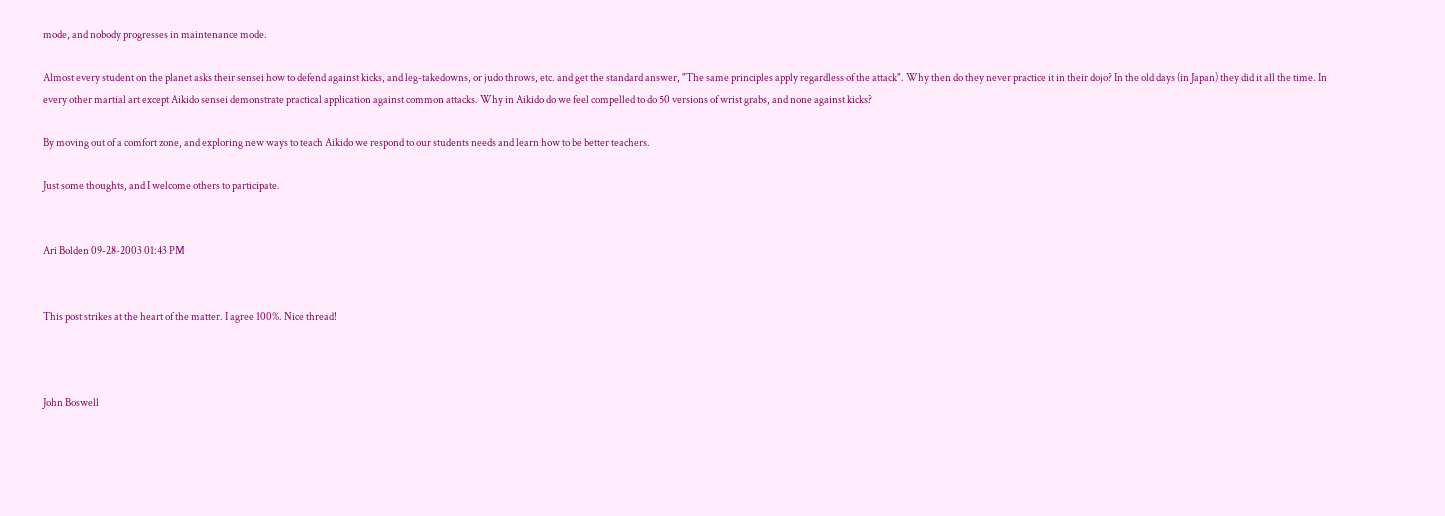mode, and nobody progresses in maintenance mode.

Almost every student on the planet asks their sensei how to defend against kicks, and leg-takedowns, or judo throws, etc. and get the standard answer, "The same principles apply regardless of the attack". Why then do they never practice it in their dojo? In the old days (in Japan) they did it all the time. In every other martial art except Aikido sensei demonstrate practical application against common attacks. Why in Aikido do we feel compelled to do 50 versions of wrist grabs, and none against kicks?

By moving out of a comfort zone, and exploring new ways to teach Aikido we respond to our students needs and learn how to be better teachers.

Just some thoughts, and I welcome others to participate.


Ari Bolden 09-28-2003 01:43 PM


This post strikes at the heart of the matter. I agree 100%. Nice thread!



John Boswell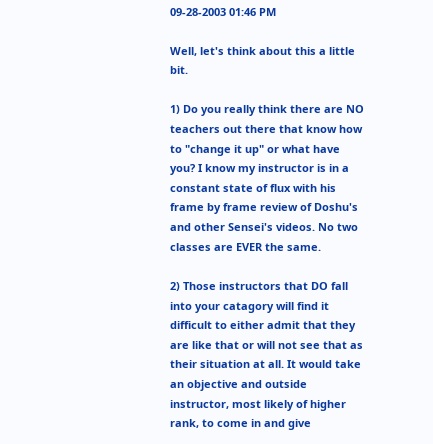09-28-2003 01:46 PM

Well, let's think about this a little bit.

1) Do you really think there are NO teachers out there that know how to "change it up" or what have you? I know my instructor is in a constant state of flux with his frame by frame review of Doshu's and other Sensei's videos. No two classes are EVER the same.

2) Those instructors that DO fall into your catagory will find it difficult to either admit that they are like that or will not see that as their situation at all. It would take an objective and outside instructor, most likely of higher rank, to come in and give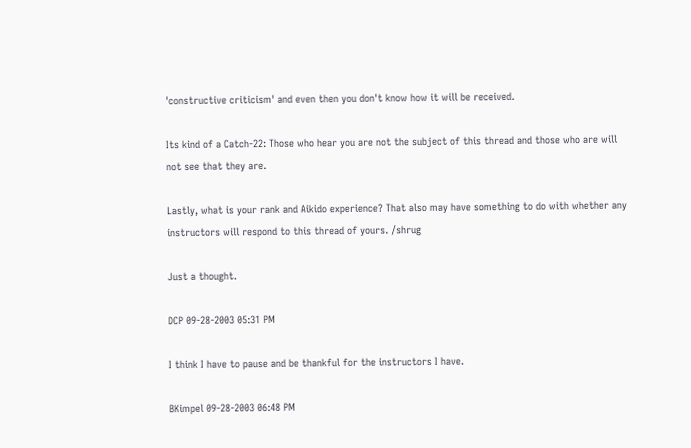'constructive criticism' and even then you don't know how it will be received.

Its kind of a Catch-22: Those who hear you are not the subject of this thread and those who are will not see that they are.

Lastly, what is your rank and Aikido experience? That also may have something to do with whether any instructors will respond to this thread of yours. /shrug

Just a thought.

DCP 09-28-2003 05:31 PM

I think I have to pause and be thankful for the instructors I have.

BKimpel 09-28-2003 06:48 PM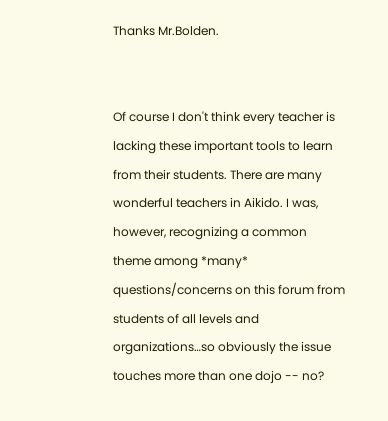Thanks Mr.Bolden.


Of course I don't think every teacher is lacking these important tools to learn from their students. There are many wonderful teachers in Aikido. I was, however, recognizing a common theme among *many* questions/concerns on this forum from students of all levels and organizations…so obviously the issue touches more than one dojo -- no?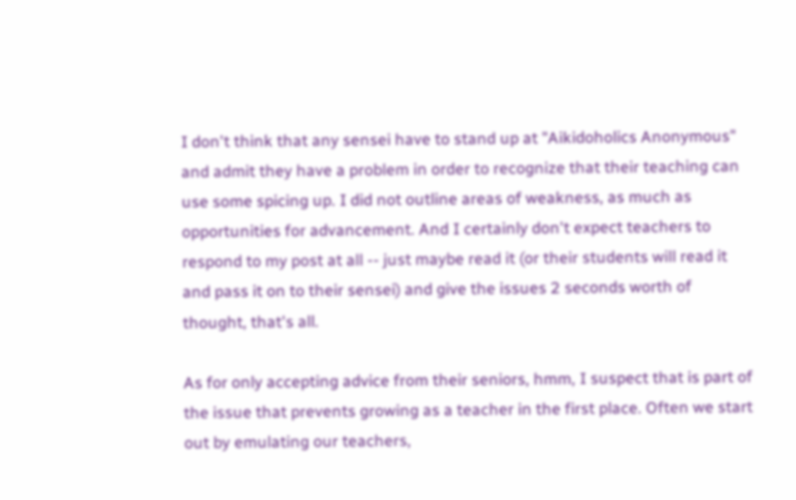I don't think that any sensei have to stand up at "Aikidoholics Anonymous" and admit they have a problem in order to recognize that their teaching can use some spicing up. I did not outline areas of weakness, as much as opportunities for advancement. And I certainly don't expect teachers to respond to my post at all -- just maybe read it (or their students will read it and pass it on to their sensei) and give the issues 2 seconds worth of thought, that's all.

As for only accepting advice from their seniors, hmm, I suspect that is part of the issue that prevents growing as a teacher in the first place. Often we start out by emulating our teachers,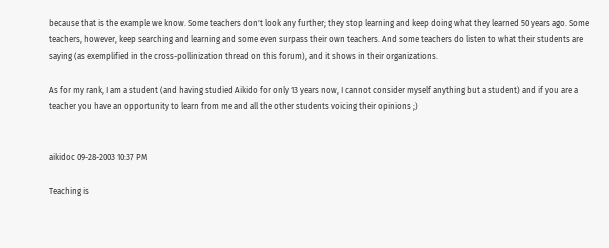because that is the example we know. Some teachers don't look any further; they stop learning and keep doing what they learned 50 years ago. Some teachers, however, keep searching and learning and some even surpass their own teachers. And some teachers do listen to what their students are saying (as exemplified in the cross-pollinization thread on this forum), and it shows in their organizations.

As for my rank, I am a student (and having studied Aikido for only 13 years now, I cannot consider myself anything but a student) and if you are a teacher you have an opportunity to learn from me and all the other students voicing their opinions ;)


aikidoc 09-28-2003 10:37 PM

Teaching is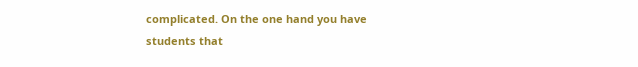complicated. On the one hand you have students that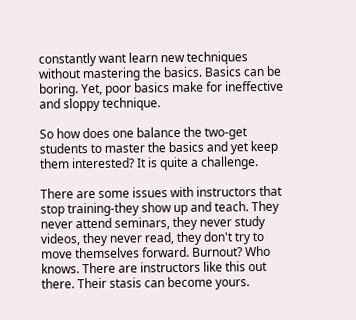constantly want learn new techniques without mastering the basics. Basics can be boring. Yet, poor basics make for ineffective and sloppy technique.

So how does one balance the two-get students to master the basics and yet keep them interested? It is quite a challenge.

There are some issues with instructors that stop training-they show up and teach. They never attend seminars, they never study videos, they never read, they don't try to move themselves forward. Burnout? Who knows. There are instructors like this out there. Their stasis can become yours.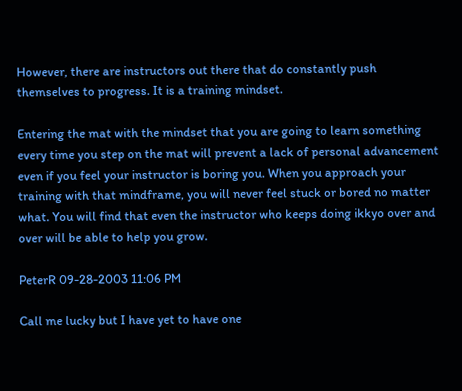However, there are instructors out there that do constantly push themselves to progress. It is a training mindset.

Entering the mat with the mindset that you are going to learn something every time you step on the mat will prevent a lack of personal advancement even if you feel your instructor is boring you. When you approach your training with that mindframe, you will never feel stuck or bored no matter what. You will find that even the instructor who keeps doing ikkyo over and over will be able to help you grow.

PeterR 09-28-2003 11:06 PM

Call me lucky but I have yet to have one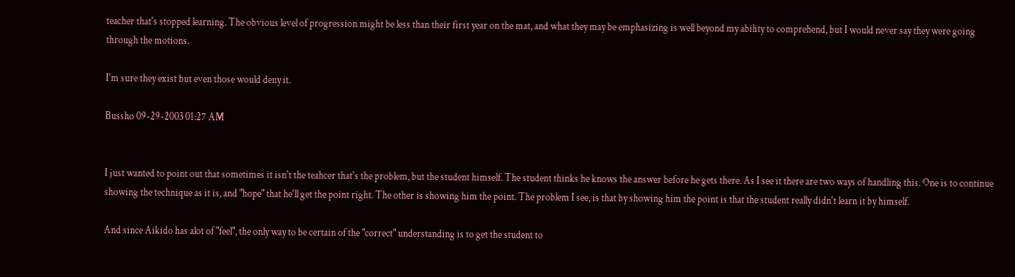teacher that's stopped learning. The obvious level of progression might be less than their first year on the mat, and what they may be emphasizing is well beyond my ability to comprehend, but I would never say they were going through the motions.

I'm sure they exist but even those would deny it.

Bussho 09-29-2003 01:27 AM


I just wanted to point out that sometimes it isn't the teahcer that's the problem, but the student himself. The student thinks he knows the answer before he gets there. As I see it there are two ways of handling this. One is to continue showing the technique as it is, and "hope" that he'll get the point right. The other is showing him the point. The problem I see, is that by showing him the point is that the student really didn't learn it by himself.

And since Aikido has alot of "feel", the only way to be certain of the "correct" understanding is to get the student to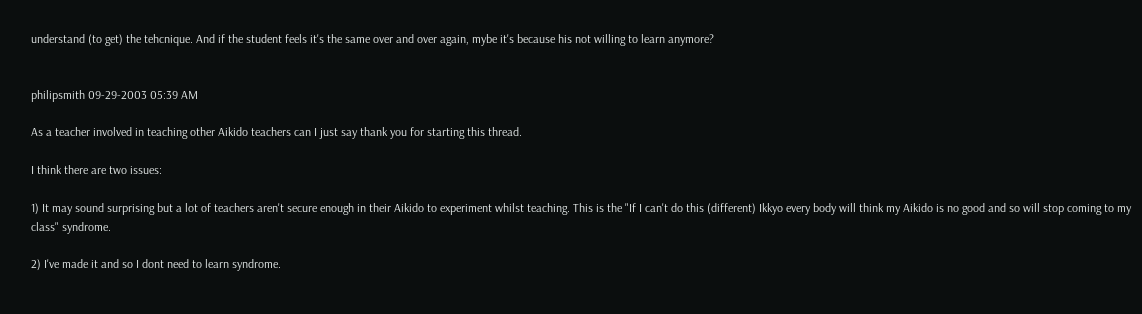understand (to get) the tehcnique. And if the student feels it's the same over and over again, mybe it's because his not willing to learn anymore?


philipsmith 09-29-2003 05:39 AM

As a teacher involved in teaching other Aikido teachers can I just say thank you for starting this thread.

I think there are two issues:

1) It may sound surprising but a lot of teachers aren't secure enough in their Aikido to experiment whilst teaching. This is the "If I can't do this (different) Ikkyo every body will think my Aikido is no good and so will stop coming to my class" syndrome.

2) I've made it and so I dont need to learn syndrome.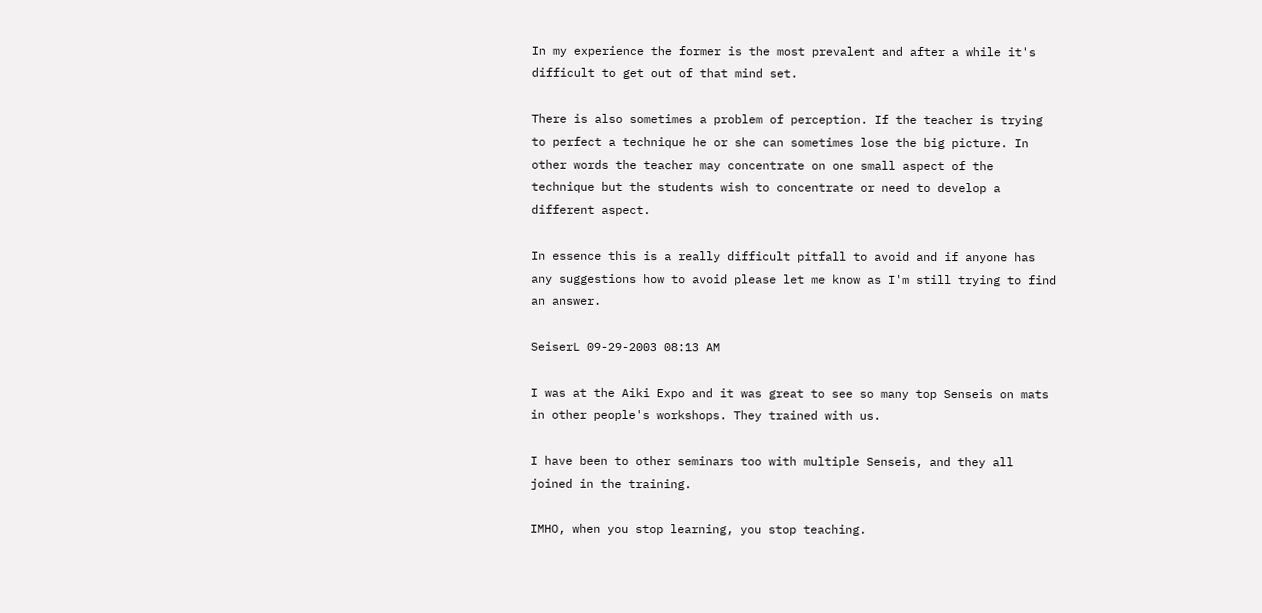In my experience the former is the most prevalent and after a while it's difficult to get out of that mind set.

There is also sometimes a problem of perception. If the teacher is trying to perfect a technique he or she can sometimes lose the big picture. In other words the teacher may concentrate on one small aspect of the technique but the students wish to concentrate or need to develop a different aspect.

In essence this is a really difficult pitfall to avoid and if anyone has any suggestions how to avoid please let me know as I'm still trying to find an answer.

SeiserL 09-29-2003 08:13 AM

I was at the Aiki Expo and it was great to see so many top Senseis on mats in other people's workshops. They trained with us.

I have been to other seminars too with multiple Senseis, and they all joined in the training.

IMHO, when you stop learning, you stop teaching.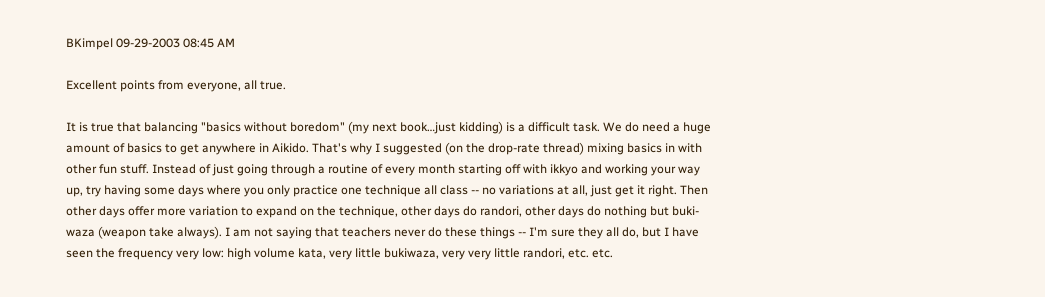BKimpel 09-29-2003 08:45 AM

Excellent points from everyone, all true.

It is true that balancing "basics without boredom" (my next book…just kidding) is a difficult task. We do need a huge amount of basics to get anywhere in Aikido. That's why I suggested (on the drop-rate thread) mixing basics in with other fun stuff. Instead of just going through a routine of every month starting off with ikkyo and working your way up, try having some days where you only practice one technique all class -- no variations at all, just get it right. Then other days offer more variation to expand on the technique, other days do randori, other days do nothing but buki-waza (weapon take always). I am not saying that teachers never do these things -- I'm sure they all do, but I have seen the frequency very low: high volume kata, very little bukiwaza, very very little randori, etc. etc.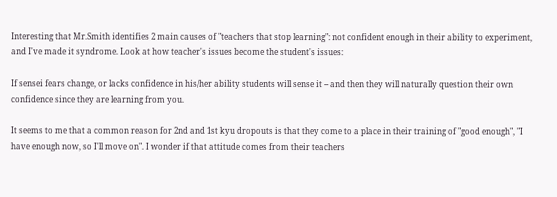Interesting that Mr.Smith identifies 2 main causes of "teachers that stop learning": not confident enough in their ability to experiment, and I've made it syndrome. Look at how teacher's issues become the student's issues:

If sensei fears change, or lacks confidence in his/her ability students will sense it -- and then they will naturally question their own confidence since they are learning from you.

It seems to me that a common reason for 2nd and 1st kyu dropouts is that they come to a place in their training of "good enough", "I have enough now, so I'll move on". I wonder if that attitude comes from their teachers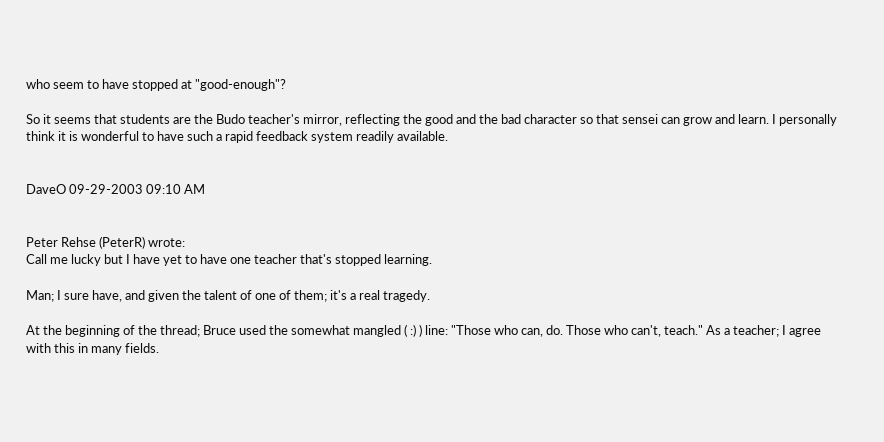who seem to have stopped at "good-enough"?

So it seems that students are the Budo teacher's mirror, reflecting the good and the bad character so that sensei can grow and learn. I personally think it is wonderful to have such a rapid feedback system readily available.


DaveO 09-29-2003 09:10 AM


Peter Rehse (PeterR) wrote:
Call me lucky but I have yet to have one teacher that's stopped learning.

Man; I sure have, and given the talent of one of them; it's a real tragedy.

At the beginning of the thread; Bruce used the somewhat mangled ( :) ) line: "Those who can, do. Those who can't, teach." As a teacher; I agree with this in many fields.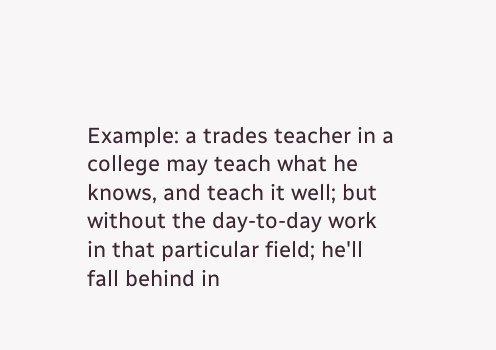Example: a trades teacher in a college may teach what he knows, and teach it well; but without the day-to-day work in that particular field; he'll fall behind in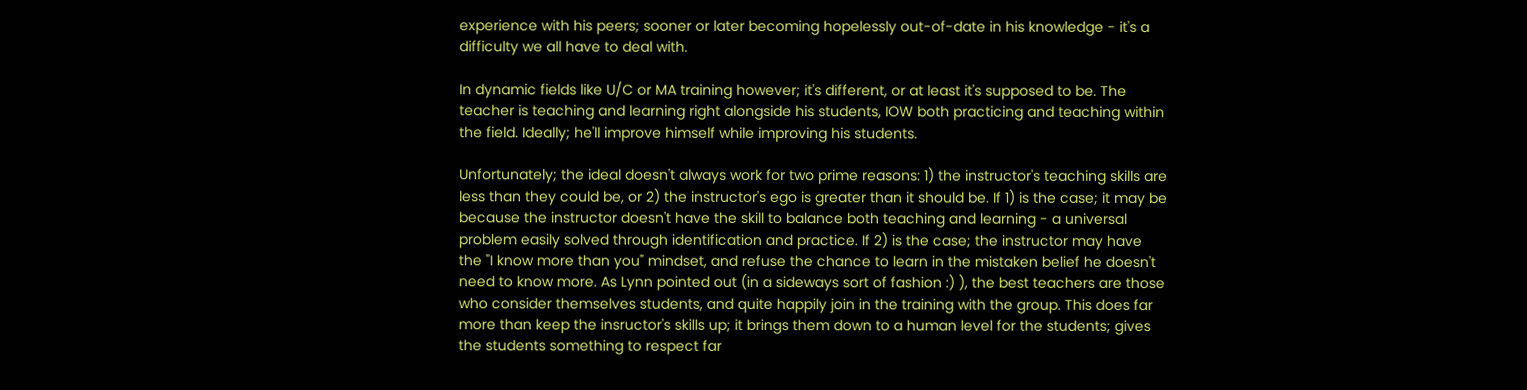experience with his peers; sooner or later becoming hopelessly out-of-date in his knowledge - it's a difficulty we all have to deal with.

In dynamic fields like U/C or MA training however; it's different, or at least it's supposed to be. The teacher is teaching and learning right alongside his students, IOW both practicing and teaching within the field. Ideally; he'll improve himself while improving his students.

Unfortunately; the ideal doesn't always work for two prime reasons: 1) the instructor's teaching skills are less than they could be, or 2) the instructor's ego is greater than it should be. If 1) is the case; it may be because the instructor doesn't have the skill to balance both teaching and learning - a universal problem easily solved through identification and practice. If 2) is the case; the instructor may have the "I know more than you" mindset, and refuse the chance to learn in the mistaken belief he doesn't need to know more. As Lynn pointed out (in a sideways sort of fashion :) ), the best teachers are those who consider themselves students, and quite happily join in the training with the group. This does far more than keep the insructor's skills up; it brings them down to a human level for the students; gives the students something to respect far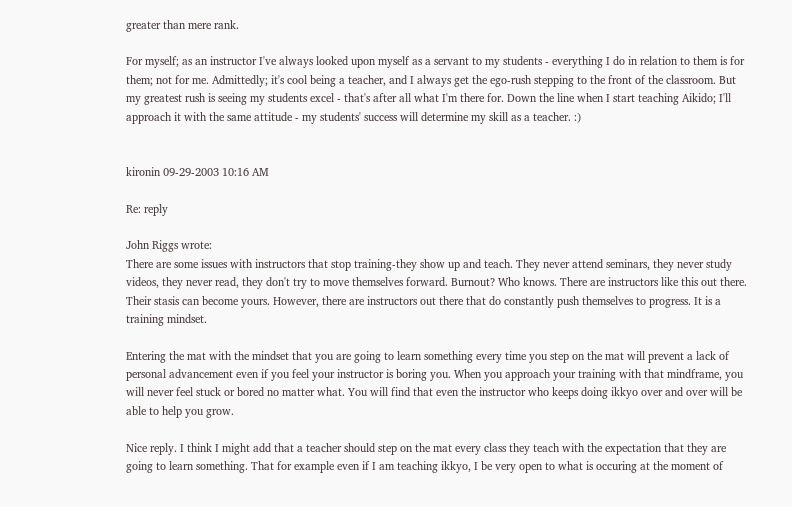greater than mere rank.

For myself; as an instructor I've always looked upon myself as a servant to my students - everything I do in relation to them is for them; not for me. Admittedly; it's cool being a teacher, and I always get the ego-rush stepping to the front of the classroom. But my greatest rush is seeing my students excel - that's after all what I'm there for. Down the line when I start teaching Aikido; I'll approach it with the same attitude - my students' success will determine my skill as a teacher. :)


kironin 09-29-2003 10:16 AM

Re: reply

John Riggs wrote:
There are some issues with instructors that stop training-they show up and teach. They never attend seminars, they never study videos, they never read, they don't try to move themselves forward. Burnout? Who knows. There are instructors like this out there. Their stasis can become yours. However, there are instructors out there that do constantly push themselves to progress. It is a training mindset.

Entering the mat with the mindset that you are going to learn something every time you step on the mat will prevent a lack of personal advancement even if you feel your instructor is boring you. When you approach your training with that mindframe, you will never feel stuck or bored no matter what. You will find that even the instructor who keeps doing ikkyo over and over will be able to help you grow.

Nice reply. I think I might add that a teacher should step on the mat every class they teach with the expectation that they are going to learn something. That for example even if I am teaching ikkyo, I be very open to what is occuring at the moment of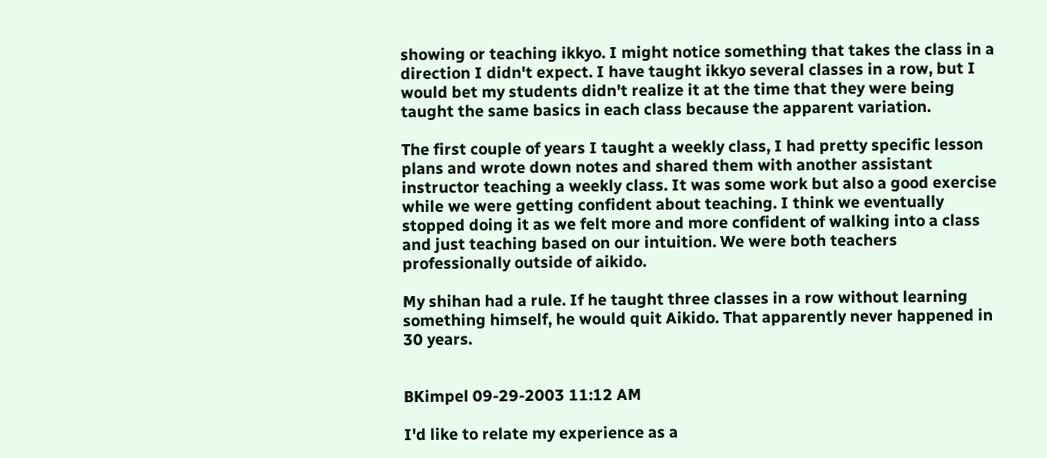showing or teaching ikkyo. I might notice something that takes the class in a direction I didn't expect. I have taught ikkyo several classes in a row, but I would bet my students didn't realize it at the time that they were being taught the same basics in each class because the apparent variation.

The first couple of years I taught a weekly class, I had pretty specific lesson plans and wrote down notes and shared them with another assistant instructor teaching a weekly class. It was some work but also a good exercise while we were getting confident about teaching. I think we eventually stopped doing it as we felt more and more confident of walking into a class and just teaching based on our intuition. We were both teachers professionally outside of aikido.

My shihan had a rule. If he taught three classes in a row without learning something himself, he would quit Aikido. That apparently never happened in 30 years.


BKimpel 09-29-2003 11:12 AM

I'd like to relate my experience as a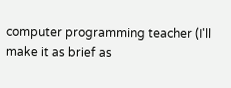computer programming teacher (I'll make it as brief as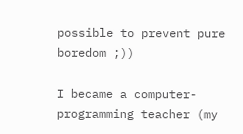possible to prevent pure boredom ;))

I became a computer-programming teacher (my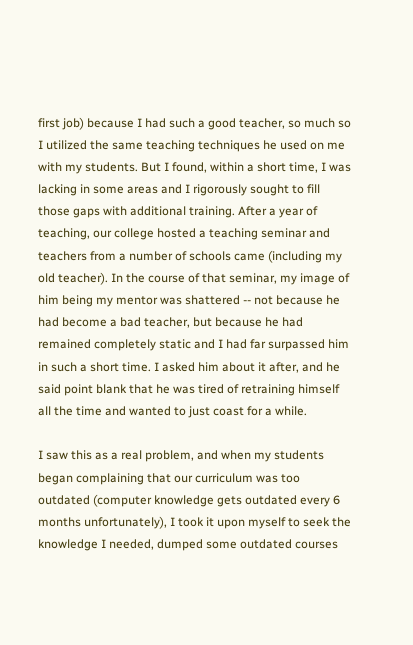first job) because I had such a good teacher, so much so I utilized the same teaching techniques he used on me with my students. But I found, within a short time, I was lacking in some areas and I rigorously sought to fill those gaps with additional training. After a year of teaching, our college hosted a teaching seminar and teachers from a number of schools came (including my old teacher). In the course of that seminar, my image of him being my mentor was shattered -- not because he had become a bad teacher, but because he had remained completely static and I had far surpassed him in such a short time. I asked him about it after, and he said point blank that he was tired of retraining himself all the time and wanted to just coast for a while.

I saw this as a real problem, and when my students began complaining that our curriculum was too outdated (computer knowledge gets outdated every 6 months unfortunately), I took it upon myself to seek the knowledge I needed, dumped some outdated courses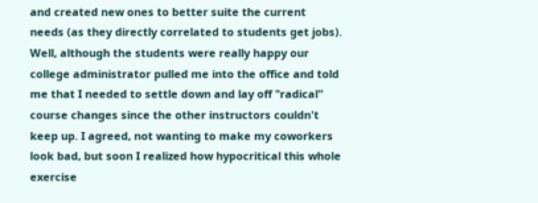and created new ones to better suite the current needs (as they directly correlated to students get jobs). Well, although the students were really happy our college administrator pulled me into the office and told me that I needed to settle down and lay off "radical" course changes since the other instructors couldn't keep up. I agreed, not wanting to make my coworkers look bad, but soon I realized how hypocritical this whole exercise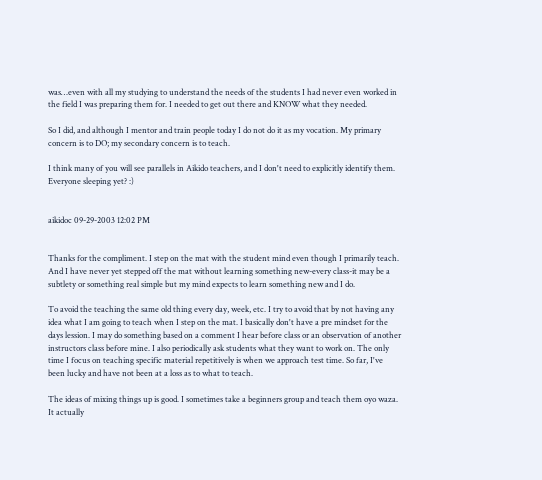was…even with all my studying to understand the needs of the students I had never even worked in the field I was preparing them for. I needed to get out there and KNOW what they needed.

So I did, and although I mentor and train people today I do not do it as my vocation. My primary concern is to DO; my secondary concern is to teach.

I think many of you will see parallels in Aikido teachers, and I don't need to explicitly identify them. Everyone sleeping yet? :)


aikidoc 09-29-2003 12:02 PM


Thanks for the compliment. I step on the mat with the student mind even though I primarily teach. And I have never yet stepped off the mat without learning something new-every class-it may be a subtlety or something real simple but my mind expects to learn something new and I do.

To avoid the teaching the same old thing every day, week, etc. I try to avoid that by not having any idea what I am going to teach when I step on the mat. I basically don't have a pre mindset for the days lession. I may do something based on a comment I hear before class or an observation of another instructors class before mine. I also periodically ask students what they want to work on. The only time I focus on teaching specific material repetitively is when we approach test time. So far, I've been lucky and have not been at a loss as to what to teach.

The ideas of mixing things up is good. I sometimes take a beginners group and teach them oyo waza. It actually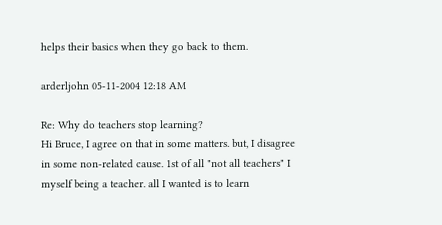helps their basics when they go back to them.

arderljohn 05-11-2004 12:18 AM

Re: Why do teachers stop learning?
Hi Bruce, I agree on that in some matters. but, I disagree in some non-related cause. 1st of all "not all teachers" I myself being a teacher. all I wanted is to learn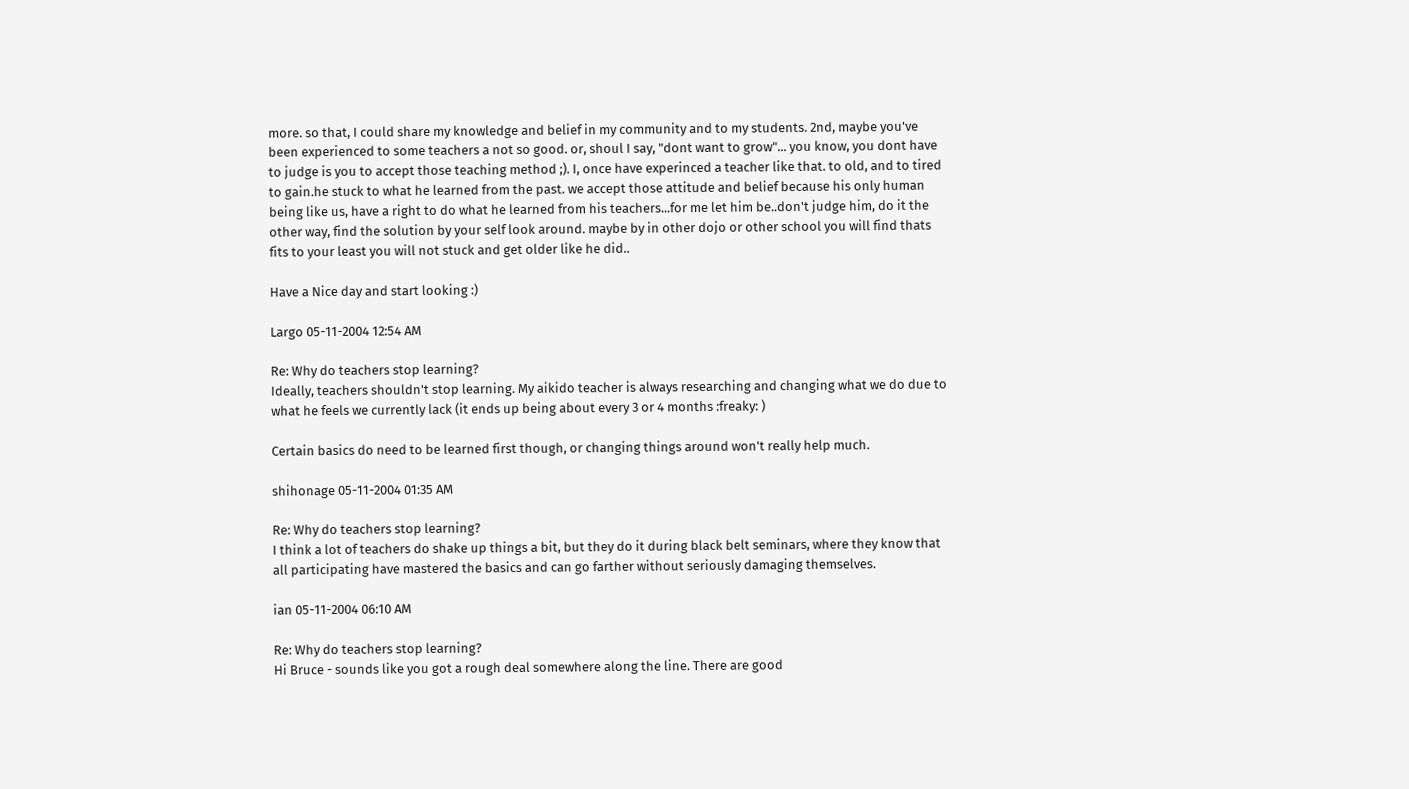more. so that, I could share my knowledge and belief in my community and to my students. 2nd, maybe you've been experienced to some teachers a not so good. or, shoul I say, "dont want to grow"... you know, you dont have to judge is you to accept those teaching method ;). I, once have experinced a teacher like that. to old, and to tired to gain.he stuck to what he learned from the past. we accept those attitude and belief because his only human being like us, have a right to do what he learned from his teachers...for me let him be..don't judge him, do it the other way, find the solution by your self look around. maybe by in other dojo or other school you will find thats fits to your least you will not stuck and get older like he did..

Have a Nice day and start looking :)

Largo 05-11-2004 12:54 AM

Re: Why do teachers stop learning?
Ideally, teachers shouldn't stop learning. My aikido teacher is always researching and changing what we do due to what he feels we currently lack (it ends up being about every 3 or 4 months :freaky: )

Certain basics do need to be learned first though, or changing things around won't really help much.

shihonage 05-11-2004 01:35 AM

Re: Why do teachers stop learning?
I think a lot of teachers do shake up things a bit, but they do it during black belt seminars, where they know that all participating have mastered the basics and can go farther without seriously damaging themselves.

ian 05-11-2004 06:10 AM

Re: Why do teachers stop learning?
Hi Bruce - sounds like you got a rough deal somewhere along the line. There are good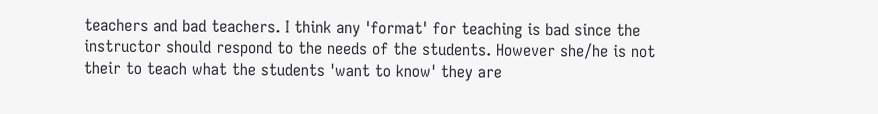teachers and bad teachers. I think any 'format' for teaching is bad since the instructor should respond to the needs of the students. However she/he is not their to teach what the students 'want to know' they are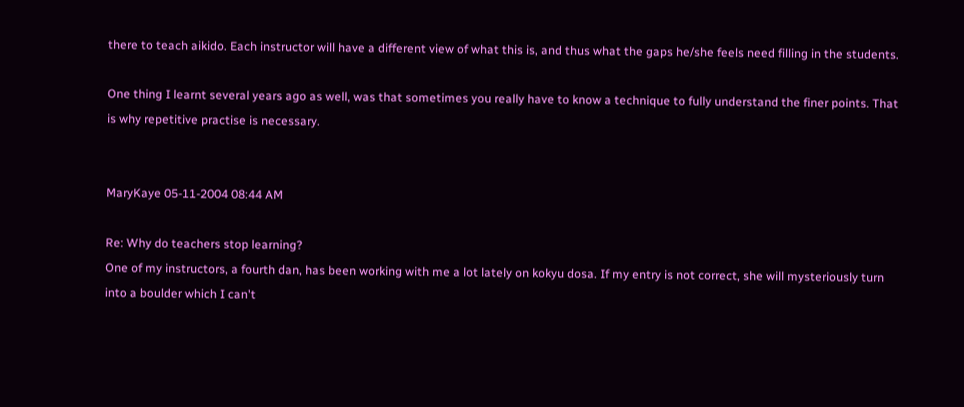there to teach aikido. Each instructor will have a different view of what this is, and thus what the gaps he/she feels need filling in the students.

One thing I learnt several years ago as well, was that sometimes you really have to know a technique to fully understand the finer points. That is why repetitive practise is necessary.


MaryKaye 05-11-2004 08:44 AM

Re: Why do teachers stop learning?
One of my instructors, a fourth dan, has been working with me a lot lately on kokyu dosa. If my entry is not correct, she will mysteriously turn into a boulder which I can't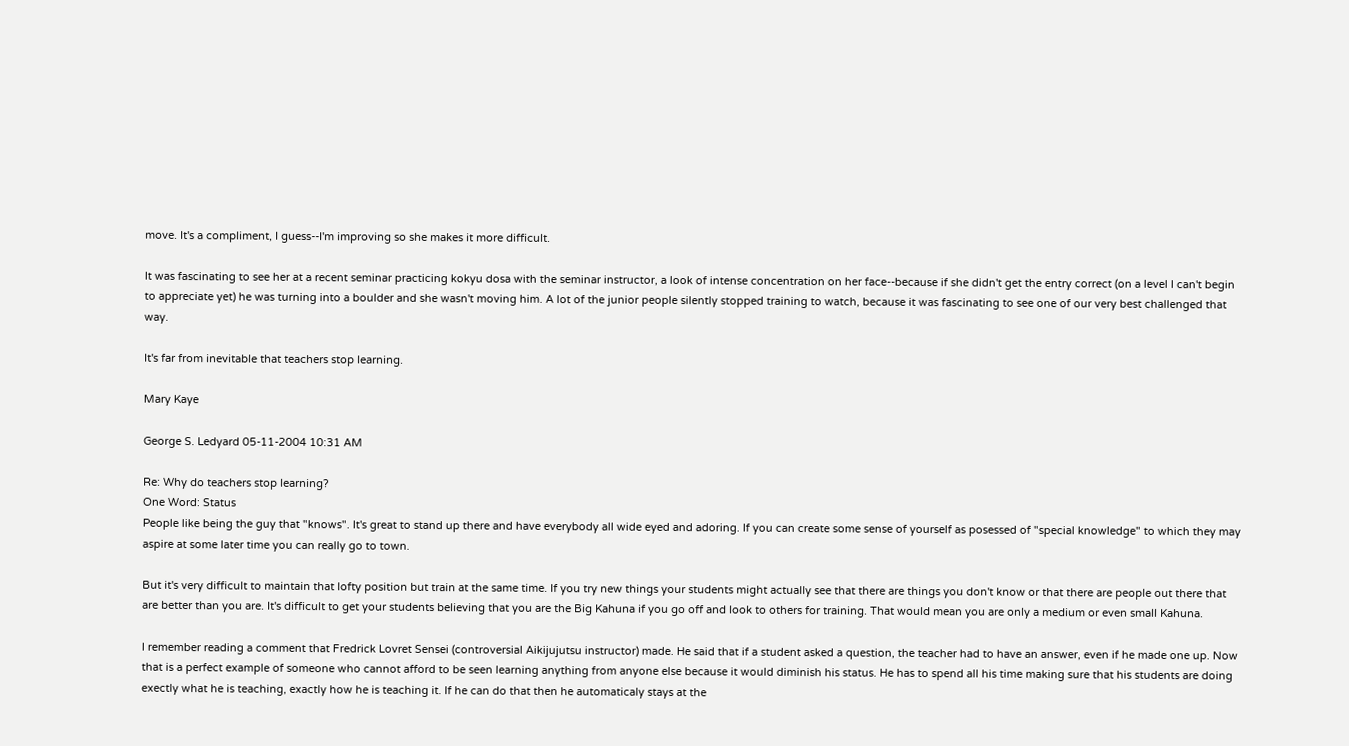move. It's a compliment, I guess--I'm improving so she makes it more difficult.

It was fascinating to see her at a recent seminar practicing kokyu dosa with the seminar instructor, a look of intense concentration on her face--because if she didn't get the entry correct (on a level I can't begin to appreciate yet) he was turning into a boulder and she wasn't moving him. A lot of the junior people silently stopped training to watch, because it was fascinating to see one of our very best challenged that way.

It's far from inevitable that teachers stop learning.

Mary Kaye

George S. Ledyard 05-11-2004 10:31 AM

Re: Why do teachers stop learning?
One Word: Status
People like being the guy that "knows". It's great to stand up there and have everybody all wide eyed and adoring. If you can create some sense of yourself as posessed of "special knowledge" to which they may aspire at some later time you can really go to town.

But it's very difficult to maintain that lofty position but train at the same time. If you try new things your students might actually see that there are things you don't know or that there are people out there that are better than you are. It's difficult to get your students believing that you are the Big Kahuna if you go off and look to others for training. That would mean you are only a medium or even small Kahuna.

I remember reading a comment that Fredrick Lovret Sensei (controversial Aikijujutsu instructor) made. He said that if a student asked a question, the teacher had to have an answer, even if he made one up. Now that is a perfect example of someone who cannot afford to be seen learning anything from anyone else because it would diminish his status. He has to spend all his time making sure that his students are doing exectly what he is teaching, exactly how he is teaching it. If he can do that then he automaticaly stays at the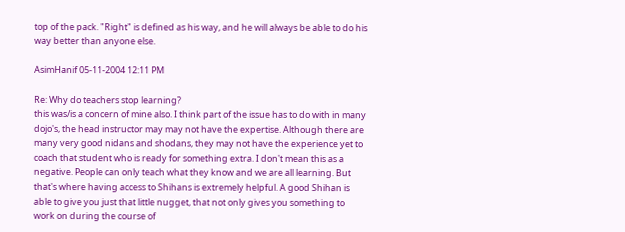top of the pack. "Right" is defined as his way, and he will always be able to do his way better than anyone else.

AsimHanif 05-11-2004 12:11 PM

Re: Why do teachers stop learning?
this was/is a concern of mine also. I think part of the issue has to do with in many dojo's, the head instructor may may not have the expertise. Although there are many very good nidans and shodans, they may not have the experience yet to coach that student who is ready for something extra. I don't mean this as a negative. People can only teach what they know and we are all learning. But that's where having access to Shihans is extremely helpful. A good Shihan is able to give you just that little nugget, that not only gives you something to work on during the course of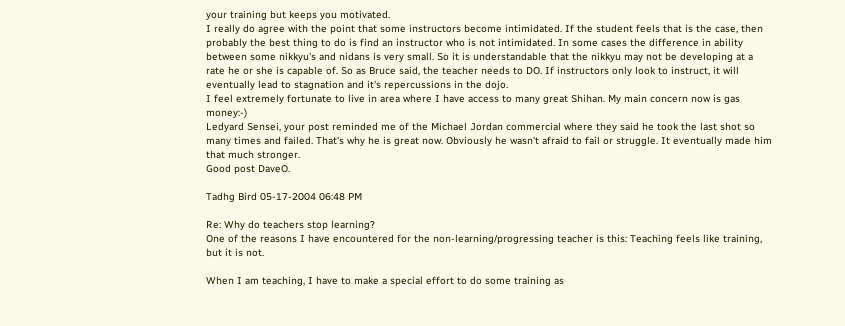your training but keeps you motivated.
I really do agree with the point that some instructors become intimidated. If the student feels that is the case, then probably the best thing to do is find an instructor who is not intimidated. In some cases the difference in ability between some nikkyu's and nidans is very small. So it is understandable that the nikkyu may not be developing at a rate he or she is capable of. So as Bruce said, the teacher needs to DO. If instructors only look to instruct, it will eventually lead to stagnation and it's repercussions in the dojo.
I feel extremely fortunate to live in area where I have access to many great Shihan. My main concern now is gas money:-)
Ledyard Sensei, your post reminded me of the Michael Jordan commercial where they said he took the last shot so many times and failed. That's why he is great now. Obviously he wasn't afraid to fail or struggle. It eventually made him that much stronger.
Good post DaveO.

Tadhg Bird 05-17-2004 06:48 PM

Re: Why do teachers stop learning?
One of the reasons I have encountered for the non-learning/progressing teacher is this: Teaching feels like training, but it is not.

When I am teaching, I have to make a special effort to do some training as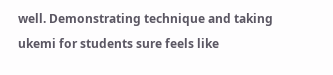well. Demonstrating technique and taking ukemi for students sure feels like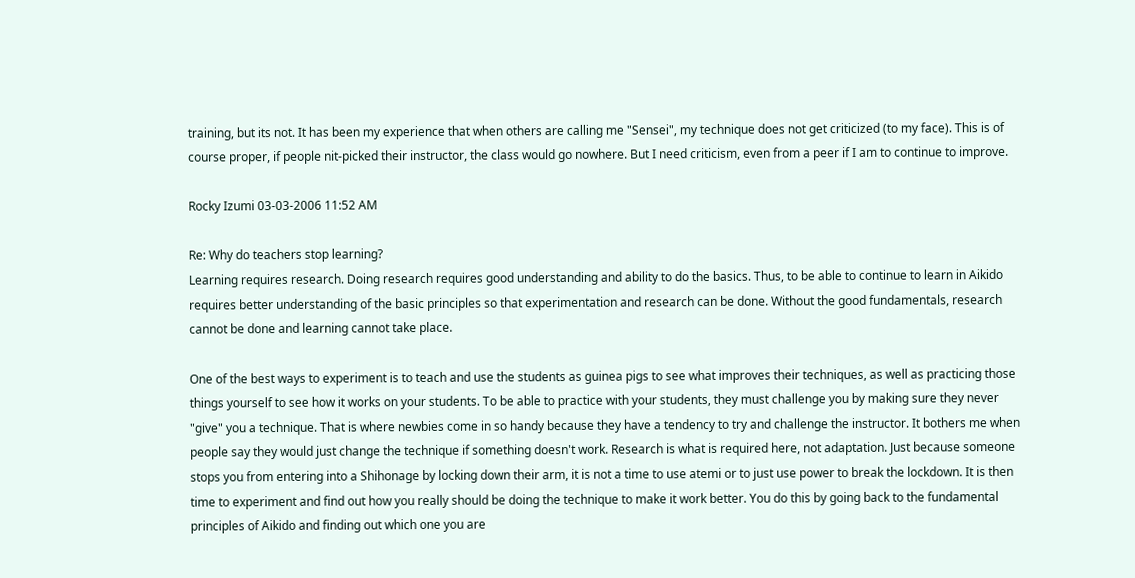training, but its not. It has been my experience that when others are calling me "Sensei", my technique does not get criticized (to my face). This is of course proper, if people nit-picked their instructor, the class would go nowhere. But I need criticism, even from a peer if I am to continue to improve.

Rocky Izumi 03-03-2006 11:52 AM

Re: Why do teachers stop learning?
Learning requires research. Doing research requires good understanding and ability to do the basics. Thus, to be able to continue to learn in Aikido requires better understanding of the basic principles so that experimentation and research can be done. Without the good fundamentals, research cannot be done and learning cannot take place.

One of the best ways to experiment is to teach and use the students as guinea pigs to see what improves their techniques, as well as practicing those things yourself to see how it works on your students. To be able to practice with your students, they must challenge you by making sure they never "give" you a technique. That is where newbies come in so handy because they have a tendency to try and challenge the instructor. It bothers me when people say they would just change the technique if something doesn't work. Research is what is required here, not adaptation. Just because someone stops you from entering into a Shihonage by locking down their arm, it is not a time to use atemi or to just use power to break the lockdown. It is then time to experiment and find out how you really should be doing the technique to make it work better. You do this by going back to the fundamental principles of Aikido and finding out which one you are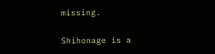missing.

Shihonage is a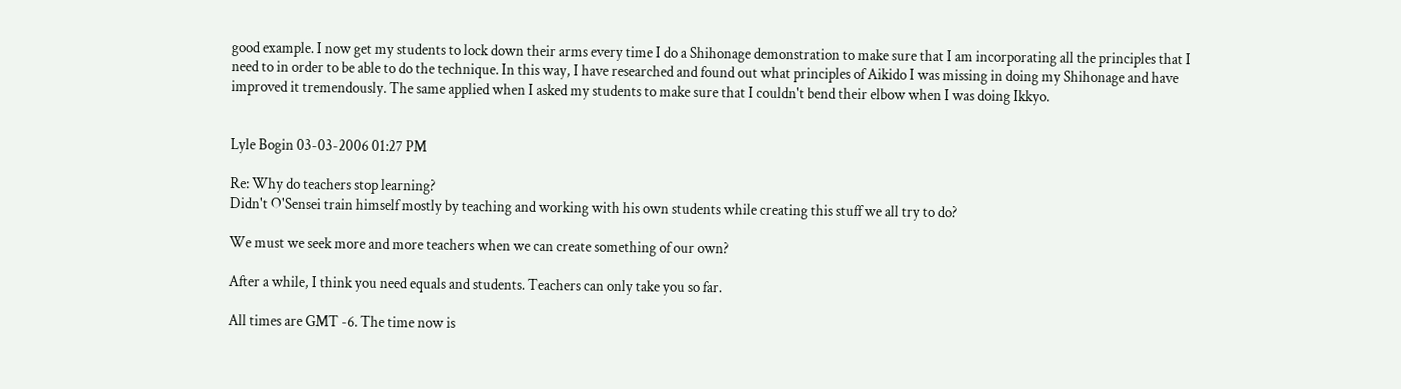good example. I now get my students to lock down their arms every time I do a Shihonage demonstration to make sure that I am incorporating all the principles that I need to in order to be able to do the technique. In this way, I have researched and found out what principles of Aikido I was missing in doing my Shihonage and have improved it tremendously. The same applied when I asked my students to make sure that I couldn't bend their elbow when I was doing Ikkyo.


Lyle Bogin 03-03-2006 01:27 PM

Re: Why do teachers stop learning?
Didn't O'Sensei train himself mostly by teaching and working with his own students while creating this stuff we all try to do?

We must we seek more and more teachers when we can create something of our own?

After a while, I think you need equals and students. Teachers can only take you so far.

All times are GMT -6. The time now is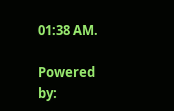01:38 AM.

Powered by: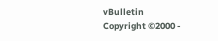vBulletin
Copyright ©2000 -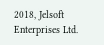2018, Jelsoft Enterprises Ltd.